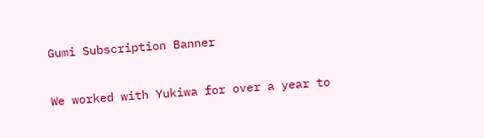Gumi Subscription Banner

We worked with Yukiwa for over a year to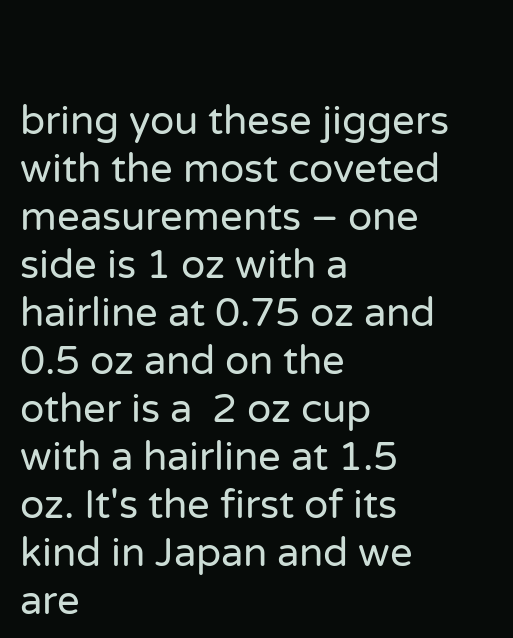bring you these jiggers with the most coveted measurements – one side is 1 oz with a hairline at 0.75 oz and 0.5 oz and on the other is a  2 oz cup with a hairline at 1.5 oz. It's the first of its kind in Japan and we are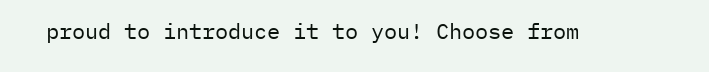proud to introduce it to you! Choose from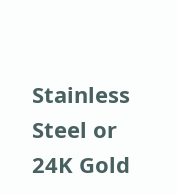Stainless Steel or 24K Gold